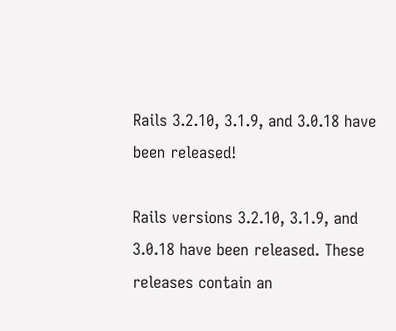Rails 3.2.10, 3.1.9, and 3.0.18 have been released!

Rails versions 3.2.10, 3.1.9, and 3.0.18 have been released. These releases contain an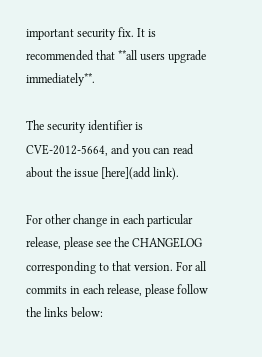important security fix. It is recommended that **all users upgrade immediately**.

The security identifier is CVE-2012-5664, and you can read about the issue [here](add link).

For other change in each particular release, please see the CHANGELOG corresponding to that version. For all commits in each release, please follow the links below: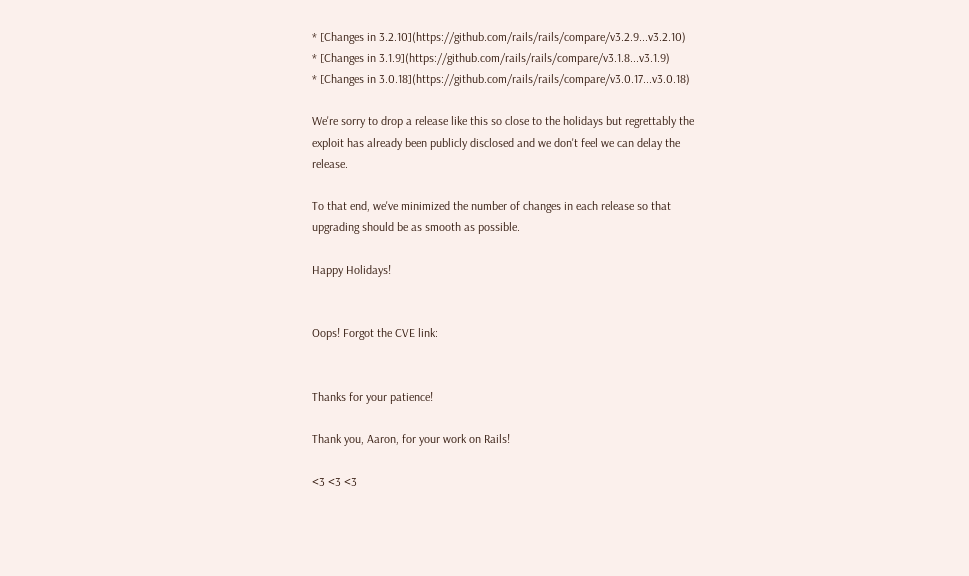* [Changes in 3.2.10](https://github.com/rails/rails/compare/v3.2.9...v3.2.10)
* [Changes in 3.1.9](https://github.com/rails/rails/compare/v3.1.8...v3.1.9)
* [Changes in 3.0.18](https://github.com/rails/rails/compare/v3.0.17...v3.0.18)

We're sorry to drop a release like this so close to the holidays but regrettably the exploit has already been publicly disclosed and we don't feel we can delay the release.

To that end, we've minimized the number of changes in each release so that upgrading should be as smooth as possible.

Happy Holidays!


Oops! Forgot the CVE link:


Thanks for your patience!

Thank you, Aaron, for your work on Rails!

<3 <3 <3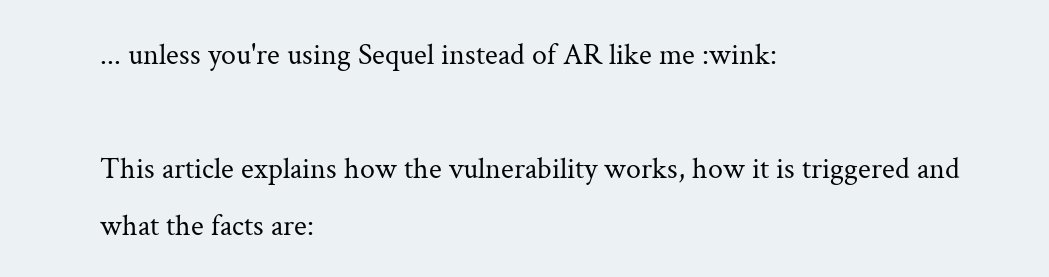... unless you're using Sequel instead of AR like me :wink:

This article explains how the vulnerability works, how it is triggered and what the facts are: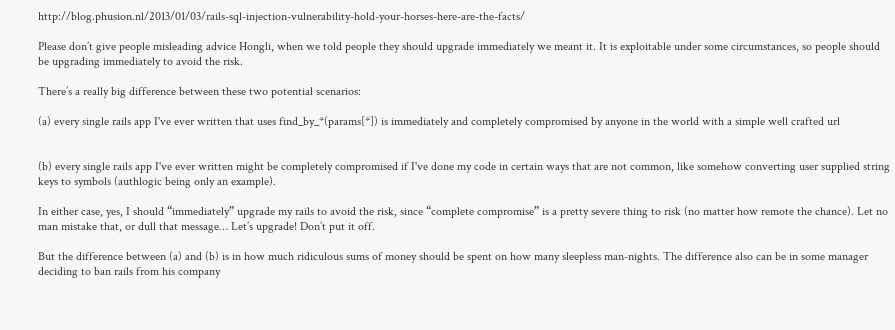http://blog.phusion.nl/2013/01/03/rails-sql-injection-vulnerability-hold-your-horses-here-are-the-facts/

Please don’t give people misleading advice Hongli, when we told people they should upgrade immediately we meant it. It is exploitable under some circumstances, so people should be upgrading immediately to avoid the risk.

There’s a really big difference between these two potential scenarios:

(a) every single rails app I've ever written that uses find_by_*(params[*]) is immediately and completely compromised by anyone in the world with a simple well crafted url


(b) every single rails app I've ever written might be completely compromised if I've done my code in certain ways that are not common, like somehow converting user supplied string keys to symbols (authlogic being only an example).

In either case, yes, I should “immediately” upgrade my rails to avoid the risk, since “complete compromise” is a pretty severe thing to risk (no matter how remote the chance). Let no man mistake that, or dull that message… Let’s upgrade! Don’t put it off.

But the difference between (a) and (b) is in how much ridiculous sums of money should be spent on how many sleepless man-nights. The difference also can be in some manager deciding to ban rails from his company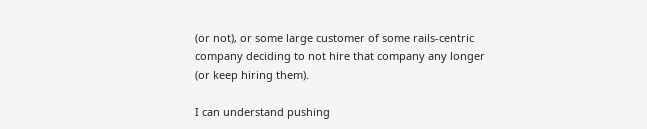(or not), or some large customer of some rails-centric company deciding to not hire that company any longer (or keep hiring them).

I can understand pushing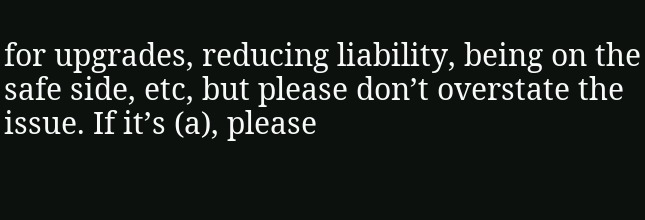for upgrades, reducing liability, being on the safe side, etc, but please don’t overstate the issue. If it’s (a), please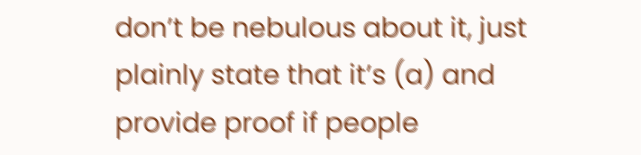don’t be nebulous about it, just plainly state that it’s (a) and provide proof if people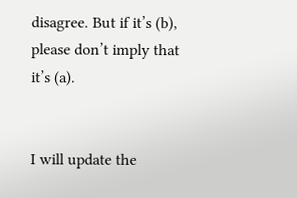disagree. But if it’s (b), please don’t imply that it’s (a).


I will update the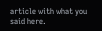article with what you said here.